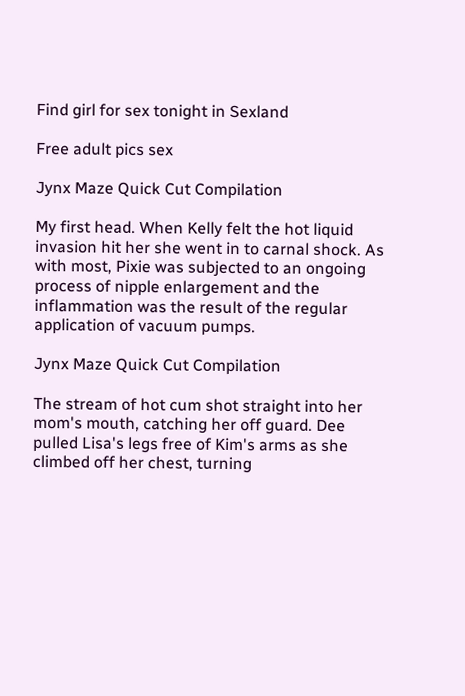Find girl for sex tonight in Sexland

Free adult pics sex

Jynx Maze Quick Cut Compilation

My first head. When Kelly felt the hot liquid invasion hit her she went in to carnal shock. As with most, Pixie was subjected to an ongoing process of nipple enlargement and the inflammation was the result of the regular application of vacuum pumps.

Jynx Maze Quick Cut Compilation

The stream of hot cum shot straight into her mom's mouth, catching her off guard. Dee pulled Lisa's legs free of Kim's arms as she climbed off her chest, turning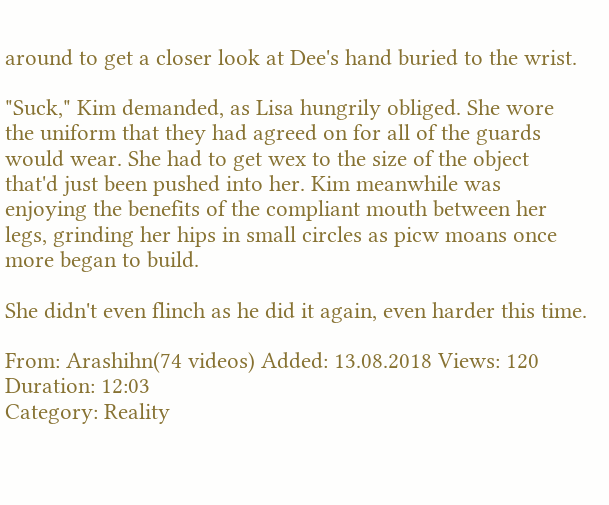around to get a closer look at Dee's hand buried to the wrist.

"Suck," Kim demanded, as Lisa hungrily obliged. She wore the uniform that they had agreed on for all of the guards would wear. She had to get wex to the size of the object that'd just been pushed into her. Kim meanwhile was enjoying the benefits of the compliant mouth between her legs, grinding her hips in small circles as picw moans once more began to build.

She didn't even flinch as he did it again, even harder this time.

From: Arashihn(74 videos) Added: 13.08.2018 Views: 120 Duration: 12:03
Category: Reality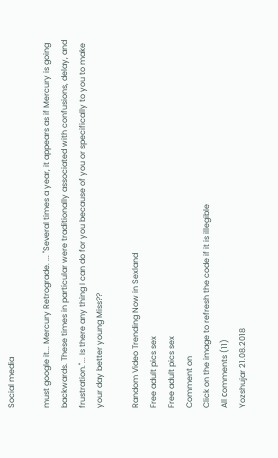Social media

must google it... Mercury Retrograde. ... "Several times a year, it appears as if Mercury is going backwards. These times in particular were traditionally associated with confusions, delay, and frustration."... Is there any thing I can do for you because of you or specifically to you to make your day better young Miss??

Random Video Trending Now in Sexland
Free adult pics sex
Free adult pics sex
Comment on
Click on the image to refresh the code if it is illegible
All сomments (11)
Yozshujar 21.08.2018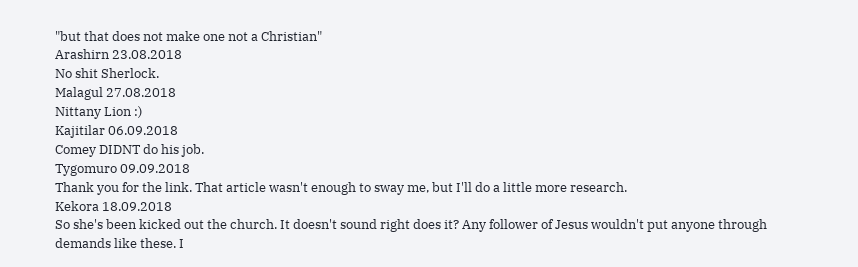"but that does not make one not a Christian"
Arashirn 23.08.2018
No shit Sherlock.
Malagul 27.08.2018
Nittany Lion :)
Kajitilar 06.09.2018
Comey DIDNT do his job.
Tygomuro 09.09.2018
Thank you for the link. That article wasn't enough to sway me, but I'll do a little more research.
Kekora 18.09.2018
So she's been kicked out the church. It doesn't sound right does it? Any follower of Jesus wouldn't put anyone through demands like these. I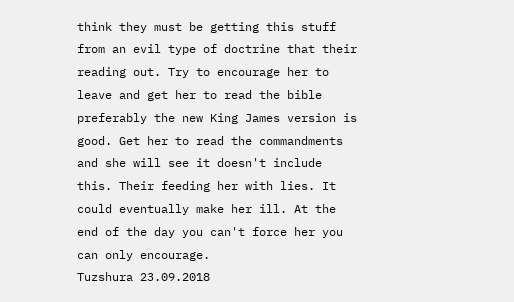think they must be getting this stuff from an evil type of doctrine that their reading out. Try to encourage her to leave and get her to read the bible preferably the new King James version is good. Get her to read the commandments and she will see it doesn't include this. Their feeding her with lies. It could eventually make her ill. At the end of the day you can't force her you can only encourage.
Tuzshura 23.09.2018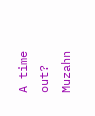A time out?
Muzahn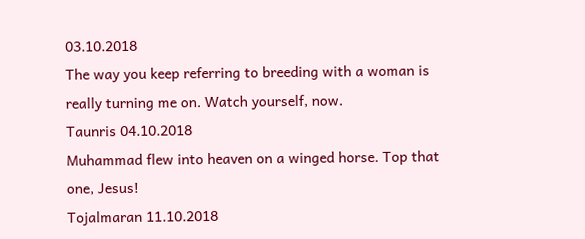03.10.2018
The way you keep referring to breeding with a woman is really turning me on. Watch yourself, now.
Taunris 04.10.2018
Muhammad flew into heaven on a winged horse. Top that one, Jesus!
Tojalmaran 11.10.2018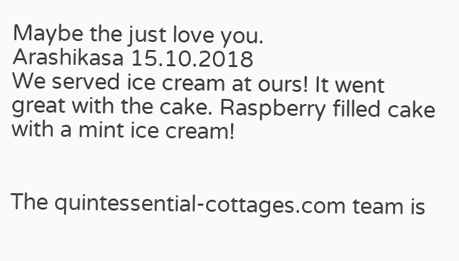Maybe the just love you.
Arashikasa 15.10.2018
We served ice cream at ours! It went great with the cake. Raspberry filled cake with a mint ice cream!


The quintessential-cottages.com team is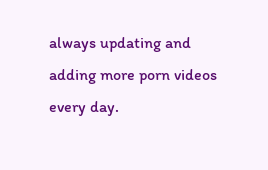always updating and adding more porn videos every day.